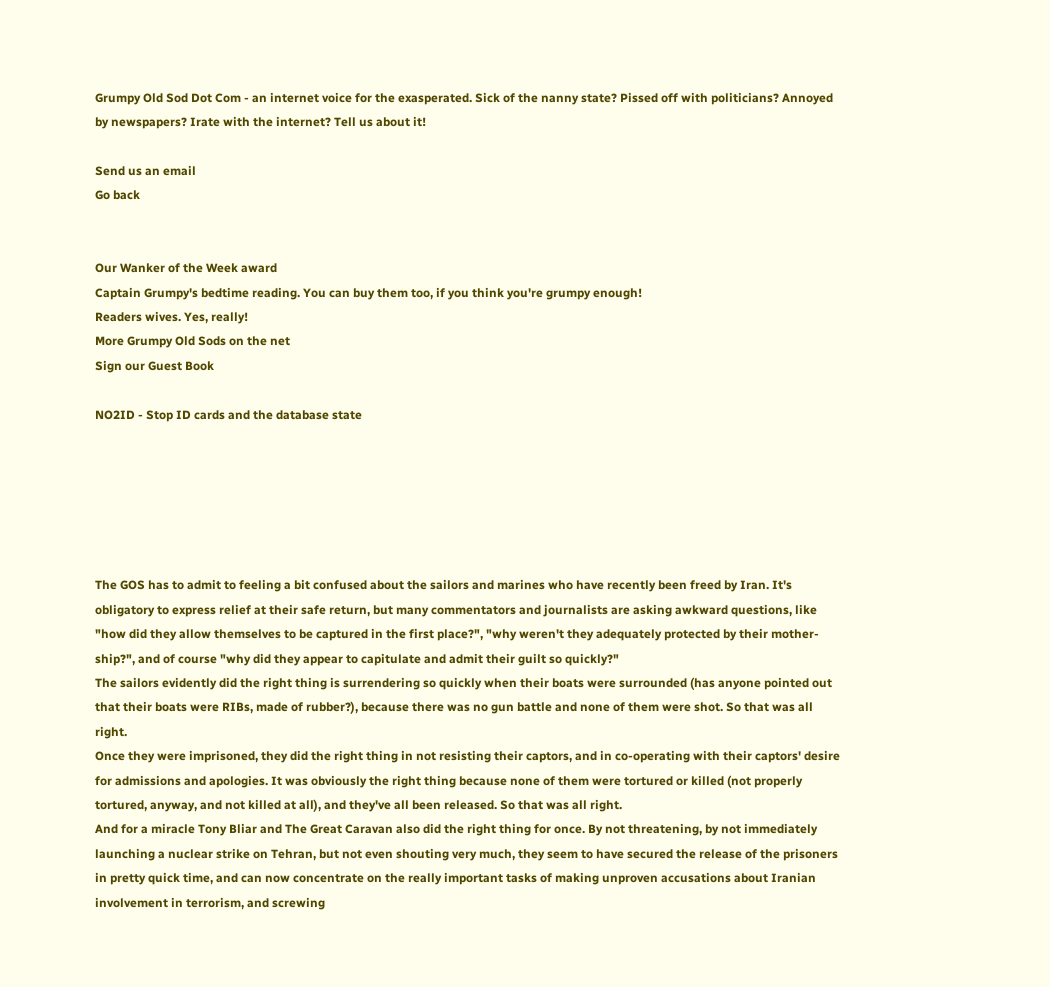Grumpy Old Sod Dot Com - an internet voice for the exasperated. Sick of the nanny state? Pissed off with politicians? Annoyed by newspapers? Irate with the internet? Tell us about it!

Send us an email
Go back


Our Wanker of the Week award
Captain Grumpy's bedtime reading. You can buy them too, if you think you're grumpy enough!
Readers wives. Yes, really!
More Grumpy Old Sods on the net
Sign our Guest Book

NO2ID - Stop ID cards and the database state






The GOS has to admit to feeling a bit confused about the sailors and marines who have recently been freed by Iran. It's obligatory to express relief at their safe return, but many commentators and journalists are asking awkward questions, like "how did they allow themselves to be captured in the first place?", "why weren't they adequately protected by their mother-ship?", and of course "why did they appear to capitulate and admit their guilt so quickly?"
The sailors evidently did the right thing is surrendering so quickly when their boats were surrounded (has anyone pointed out that their boats were RIBs, made of rubber?), because there was no gun battle and none of them were shot. So that was all right.
Once they were imprisoned, they did the right thing in not resisting their captors, and in co-operating with their captors' desire for admissions and apologies. It was obviously the right thing because none of them were tortured or killed (not properly tortured, anyway, and not killed at all), and they've all been released. So that was all right.
And for a miracle Tony Bliar and The Great Caravan also did the right thing for once. By not threatening, by not immediately launching a nuclear strike on Tehran, but not even shouting very much, they seem to have secured the release of the prisoners in pretty quick time, and can now concentrate on the really important tasks of making unproven accusations about Iranian involvement in terrorism, and screwing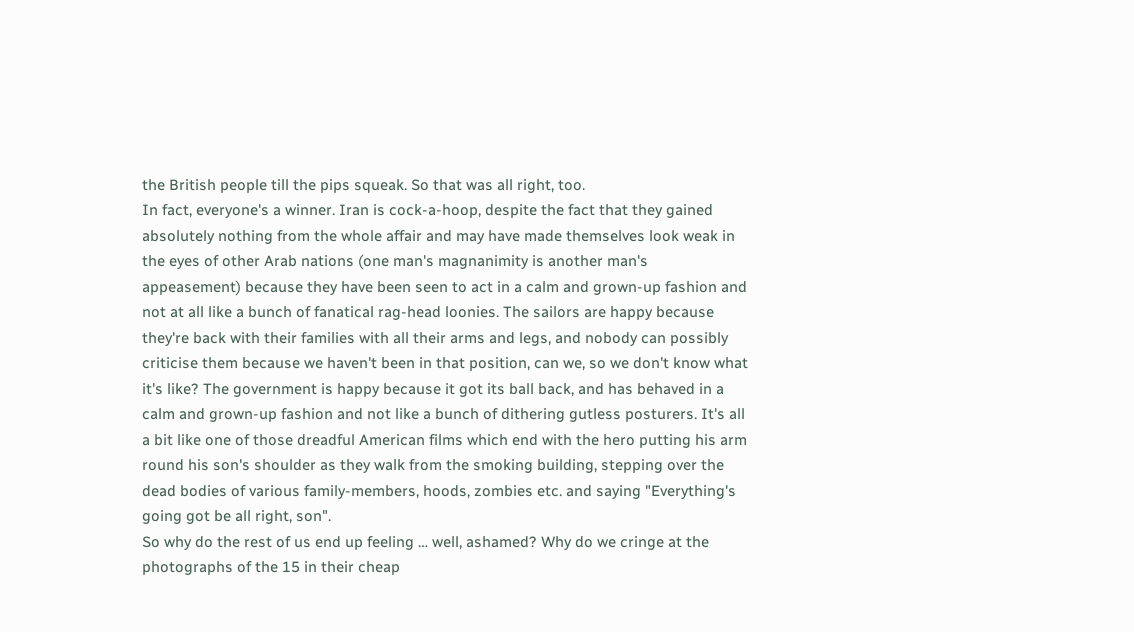the British people till the pips squeak. So that was all right, too.
In fact, everyone's a winner. Iran is cock-a-hoop, despite the fact that they gained absolutely nothing from the whole affair and may have made themselves look weak in the eyes of other Arab nations (one man's magnanimity is another man's appeasement) because they have been seen to act in a calm and grown-up fashion and not at all like a bunch of fanatical rag-head loonies. The sailors are happy because they're back with their families with all their arms and legs, and nobody can possibly criticise them because we haven't been in that position, can we, so we don't know what it's like? The government is happy because it got its ball back, and has behaved in a calm and grown-up fashion and not like a bunch of dithering gutless posturers. It's all a bit like one of those dreadful American films which end with the hero putting his arm round his son's shoulder as they walk from the smoking building, stepping over the dead bodies of various family-members, hoods, zombies etc. and saying "Everything's going got be all right, son".
So why do the rest of us end up feeling … well, ashamed? Why do we cringe at the photographs of the 15 in their cheap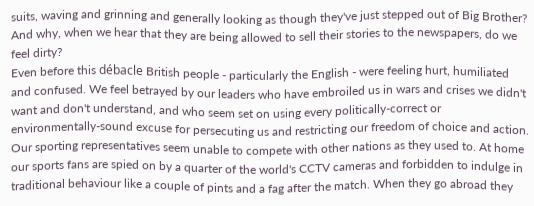suits, waving and grinning and generally looking as though they've just stepped out of Big Brother? And why, when we hear that they are being allowed to sell their stories to the newspapers, do we feel dirty?
Even before this débacle British people - particularly the English - were feeling hurt, humiliated and confused. We feel betrayed by our leaders who have embroiled us in wars and crises we didn't want and don't understand, and who seem set on using every politically-correct or environmentally-sound excuse for persecuting us and restricting our freedom of choice and action.
Our sporting representatives seem unable to compete with other nations as they used to. At home our sports fans are spied on by a quarter of the world's CCTV cameras and forbidden to indulge in traditional behaviour like a couple of pints and a fag after the match. When they go abroad they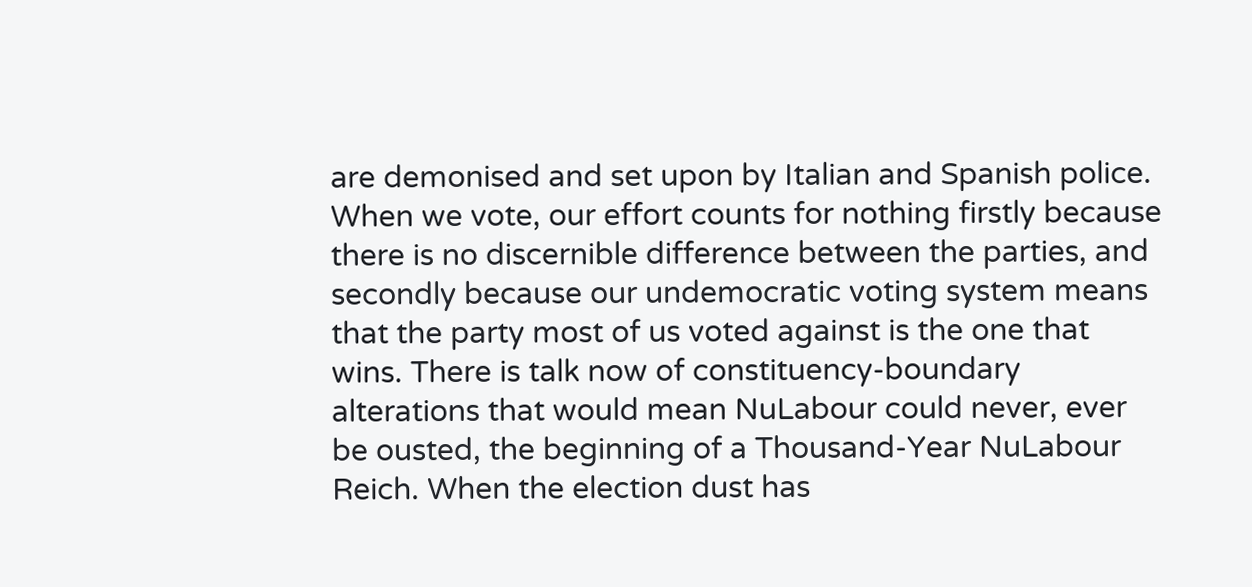are demonised and set upon by Italian and Spanish police.
When we vote, our effort counts for nothing firstly because there is no discernible difference between the parties, and secondly because our undemocratic voting system means that the party most of us voted against is the one that wins. There is talk now of constituency-boundary alterations that would mean NuLabour could never, ever be ousted, the beginning of a Thousand-Year NuLabour Reich. When the election dust has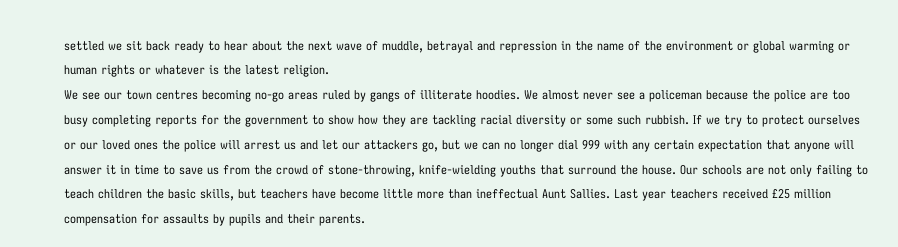settled we sit back ready to hear about the next wave of muddle, betrayal and repression in the name of the environment or global warming or human rights or whatever is the latest religion.
We see our town centres becoming no-go areas ruled by gangs of illiterate hoodies. We almost never see a policeman because the police are too busy completing reports for the government to show how they are tackling racial diversity or some such rubbish. If we try to protect ourselves or our loved ones the police will arrest us and let our attackers go, but we can no longer dial 999 with any certain expectation that anyone will answer it in time to save us from the crowd of stone-throwing, knife-wielding youths that surround the house. Our schools are not only failing to teach children the basic skills, but teachers have become little more than ineffectual Aunt Sallies. Last year teachers received £25 million compensation for assaults by pupils and their parents.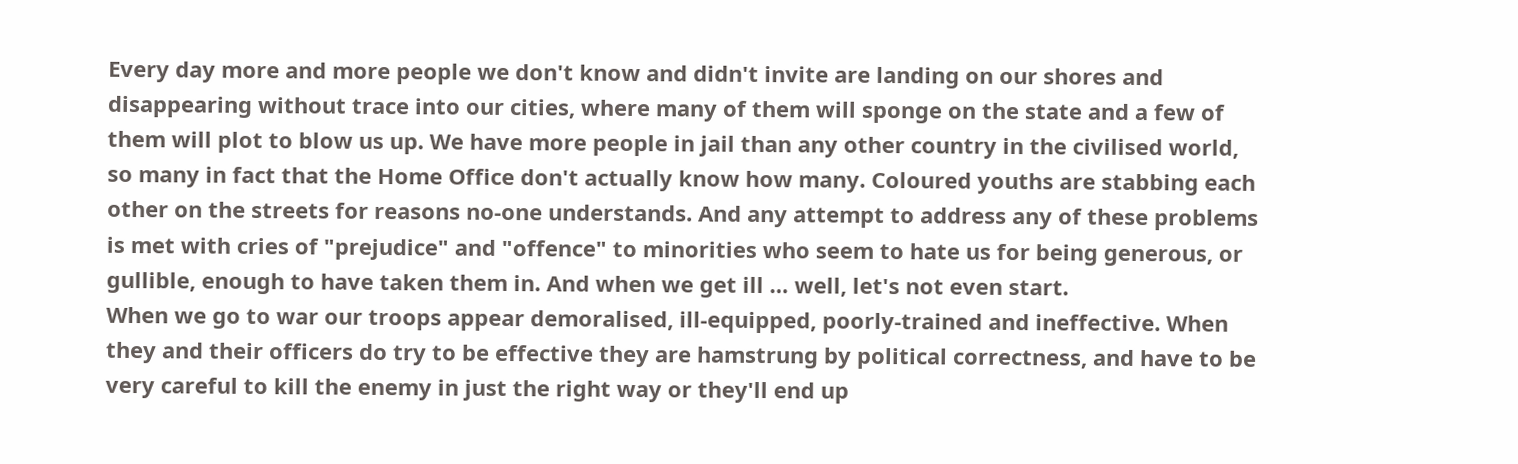Every day more and more people we don't know and didn't invite are landing on our shores and disappearing without trace into our cities, where many of them will sponge on the state and a few of them will plot to blow us up. We have more people in jail than any other country in the civilised world, so many in fact that the Home Office don't actually know how many. Coloured youths are stabbing each other on the streets for reasons no-one understands. And any attempt to address any of these problems is met with cries of "prejudice" and "offence" to minorities who seem to hate us for being generous, or gullible, enough to have taken them in. And when we get ill … well, let's not even start.
When we go to war our troops appear demoralised, ill-equipped, poorly-trained and ineffective. When they and their officers do try to be effective they are hamstrung by political correctness, and have to be very careful to kill the enemy in just the right way or they'll end up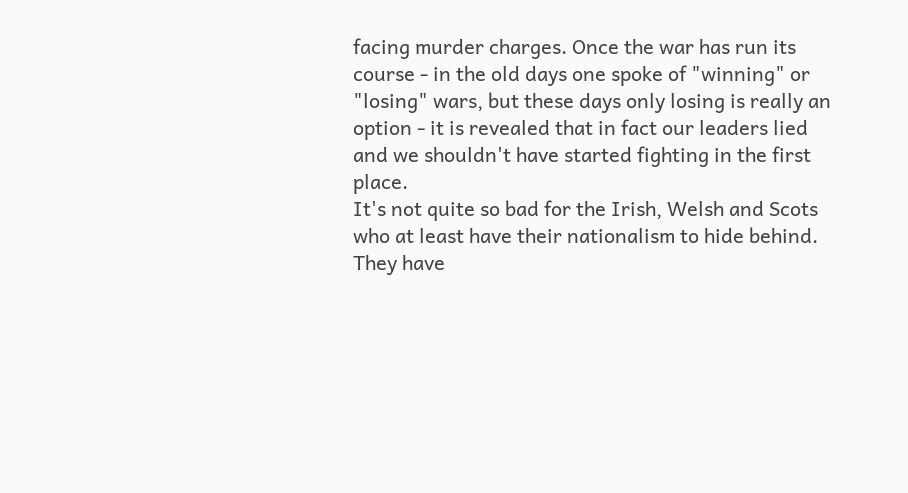facing murder charges. Once the war has run its course - in the old days one spoke of "winning" or "losing" wars, but these days only losing is really an option - it is revealed that in fact our leaders lied and we shouldn't have started fighting in the first place.
It's not quite so bad for the Irish, Welsh and Scots who at least have their nationalism to hide behind. They have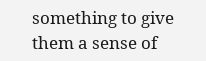something to give them a sense of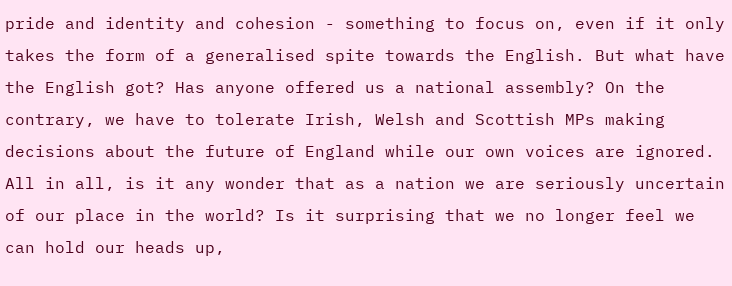pride and identity and cohesion - something to focus on, even if it only takes the form of a generalised spite towards the English. But what have the English got? Has anyone offered us a national assembly? On the contrary, we have to tolerate Irish, Welsh and Scottish MPs making decisions about the future of England while our own voices are ignored.
All in all, is it any wonder that as a nation we are seriously uncertain of our place in the world? Is it surprising that we no longer feel we can hold our heads up,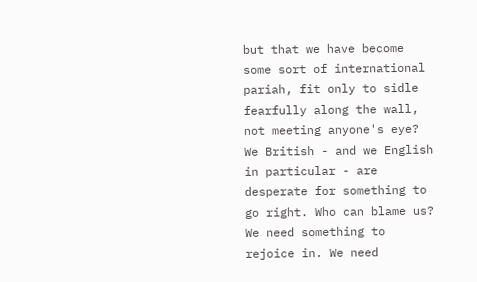but that we have become some sort of international pariah, fit only to sidle fearfully along the wall, not meeting anyone's eye? We British - and we English in particular - are desperate for something to go right. Who can blame us? We need something to rejoice in. We need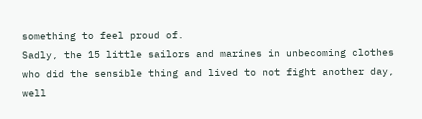something to feel proud of.
Sadly, the 15 little sailors and marines in unbecoming clothes who did the sensible thing and lived to not fight another day, well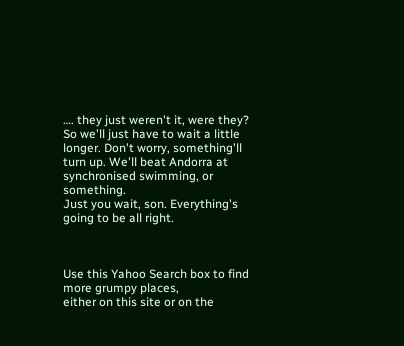…. they just weren't it, were they?
So we'll just have to wait a little longer. Don't worry, something'll turn up. We'll beat Andorra at synchronised swimming, or something.
Just you wait, son. Everything's going to be all right.



Use this Yahoo Search box to find more grumpy places,
either on this site or on the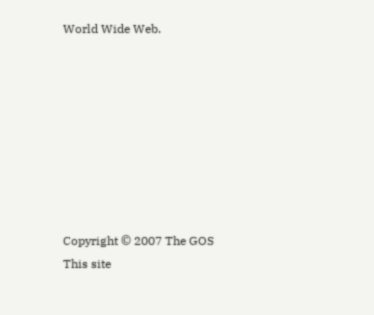World Wide Web.








Copyright © 2007 The GOS
This site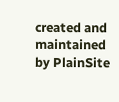created and maintained by PlainSite